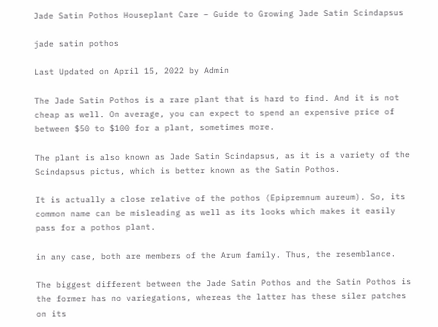Jade Satin Pothos Houseplant Care – Guide to Growing Jade Satin Scindapsus

jade satin pothos

Last Updated on April 15, 2022 by Admin

The Jade Satin Pothos is a rare plant that is hard to find. And it is not cheap as well. On average, you can expect to spend an expensive price of between $50 to $100 for a plant, sometimes more.

The plant is also known as Jade Satin Scindapsus, as it is a variety of the Scindapsus pictus, which is better known as the Satin Pothos.

It is actually a close relative of the pothos (Epipremnum aureum). So, its common name can be misleading as well as its looks which makes it easily pass for a pothos plant.

in any case, both are members of the Arum family. Thus, the resemblance.

The biggest different between the Jade Satin Pothos and the Satin Pothos is the former has no variegations, whereas the latter has these siler patches on its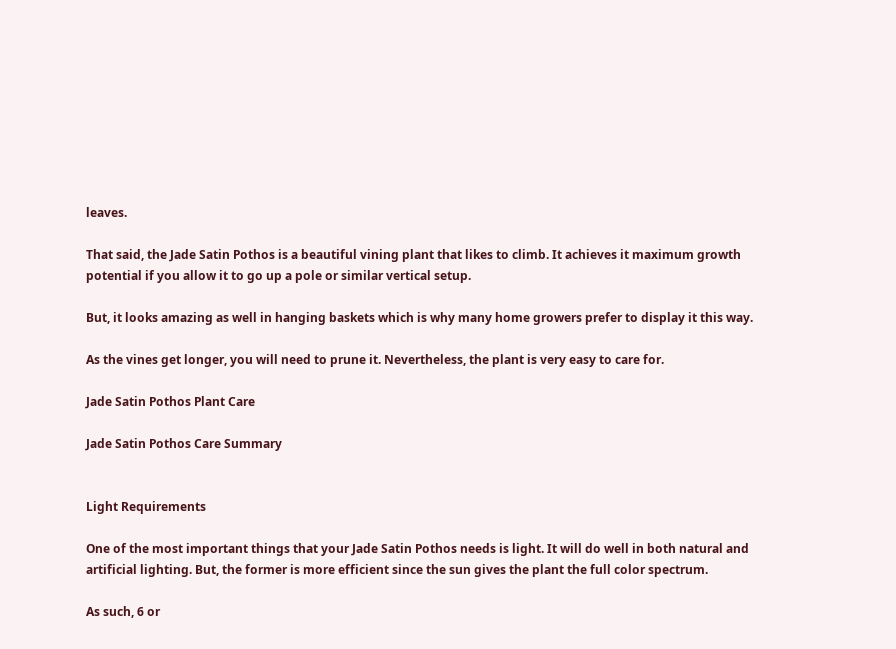leaves.

That said, the Jade Satin Pothos is a beautiful vining plant that likes to climb. It achieves it maximum growth potential if you allow it to go up a pole or similar vertical setup.

But, it looks amazing as well in hanging baskets which is why many home growers prefer to display it this way.

As the vines get longer, you will need to prune it. Nevertheless, the plant is very easy to care for.

Jade Satin Pothos Plant Care

Jade Satin Pothos Care Summary


Light Requirements

One of the most important things that your Jade Satin Pothos needs is light. It will do well in both natural and artificial lighting. But, the former is more efficient since the sun gives the plant the full color spectrum.

As such, 6 or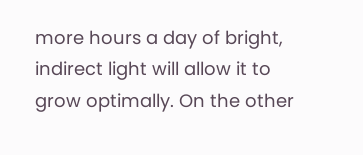more hours a day of bright, indirect light will allow it to grow optimally. On the other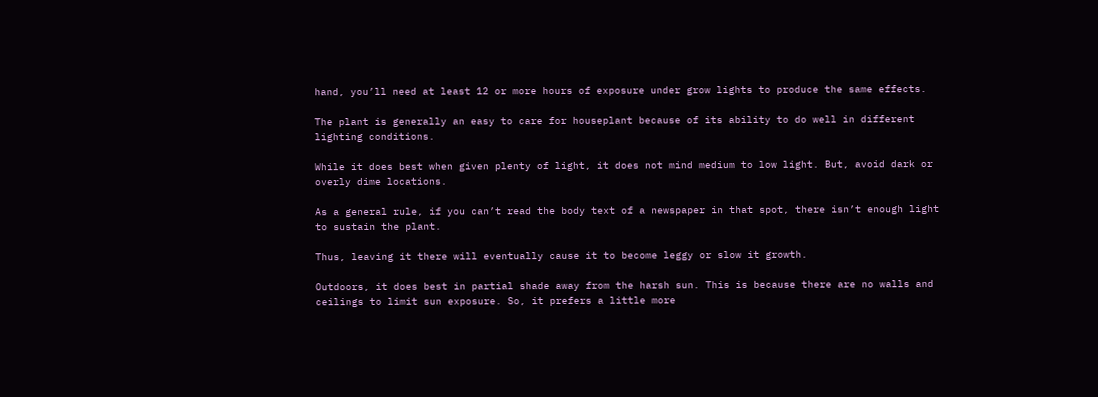hand, you’ll need at least 12 or more hours of exposure under grow lights to produce the same effects.

The plant is generally an easy to care for houseplant because of its ability to do well in different lighting conditions.

While it does best when given plenty of light, it does not mind medium to low light. But, avoid dark or overly dime locations.

As a general rule, if you can’t read the body text of a newspaper in that spot, there isn’t enough light to sustain the plant.

Thus, leaving it there will eventually cause it to become leggy or slow it growth.

Outdoors, it does best in partial shade away from the harsh sun. This is because there are no walls and ceilings to limit sun exposure. So, it prefers a little more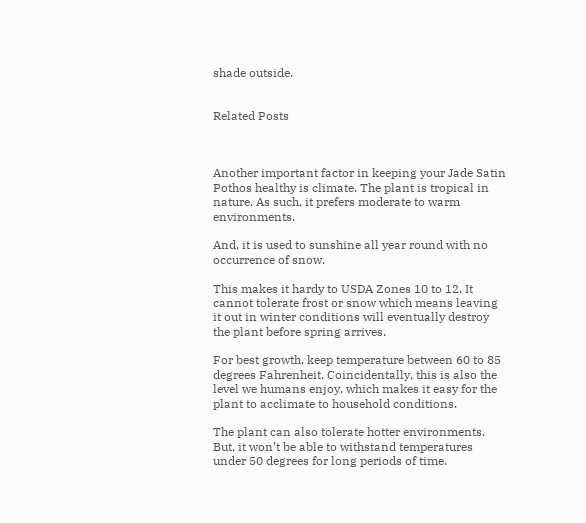shade outside.


Related Posts



Another important factor in keeping your Jade Satin Pothos healthy is climate. The plant is tropical in nature. As such, it prefers moderate to warm environments.

And, it is used to sunshine all year round with no occurrence of snow.

This makes it hardy to USDA Zones 10 to 12. It cannot tolerate frost or snow which means leaving it out in winter conditions will eventually destroy the plant before spring arrives.

For best growth, keep temperature between 60 to 85 degrees Fahrenheit. Coincidentally, this is also the level we humans enjoy, which makes it easy for the plant to acclimate to household conditions.

The plant can also tolerate hotter environments. But, it won’t be able to withstand temperatures under 50 degrees for long periods of time.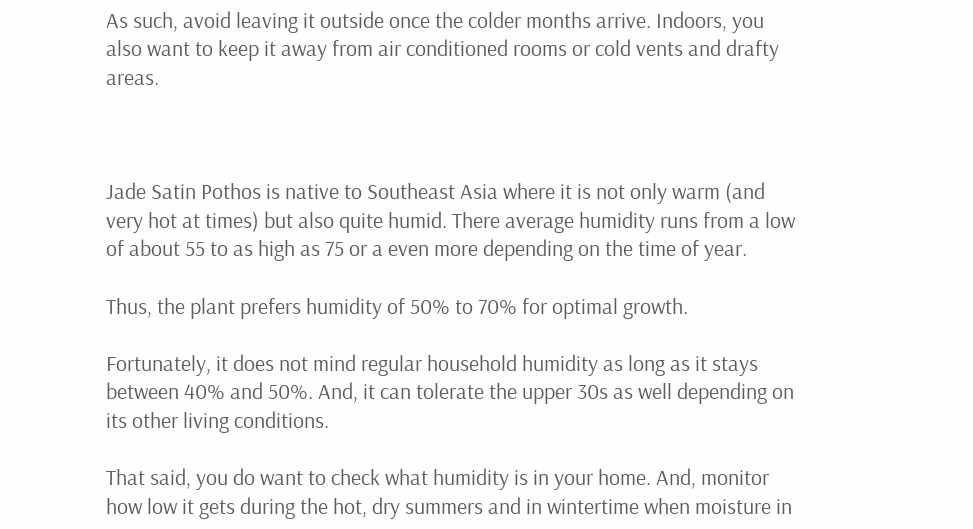As such, avoid leaving it outside once the colder months arrive. Indoors, you also want to keep it away from air conditioned rooms or cold vents and drafty areas.



Jade Satin Pothos is native to Southeast Asia where it is not only warm (and very hot at times) but also quite humid. There average humidity runs from a low of about 55 to as high as 75 or a even more depending on the time of year.

Thus, the plant prefers humidity of 50% to 70% for optimal growth.

Fortunately, it does not mind regular household humidity as long as it stays between 40% and 50%. And, it can tolerate the upper 30s as well depending on its other living conditions.

That said, you do want to check what humidity is in your home. And, monitor how low it gets during the hot, dry summers and in wintertime when moisture in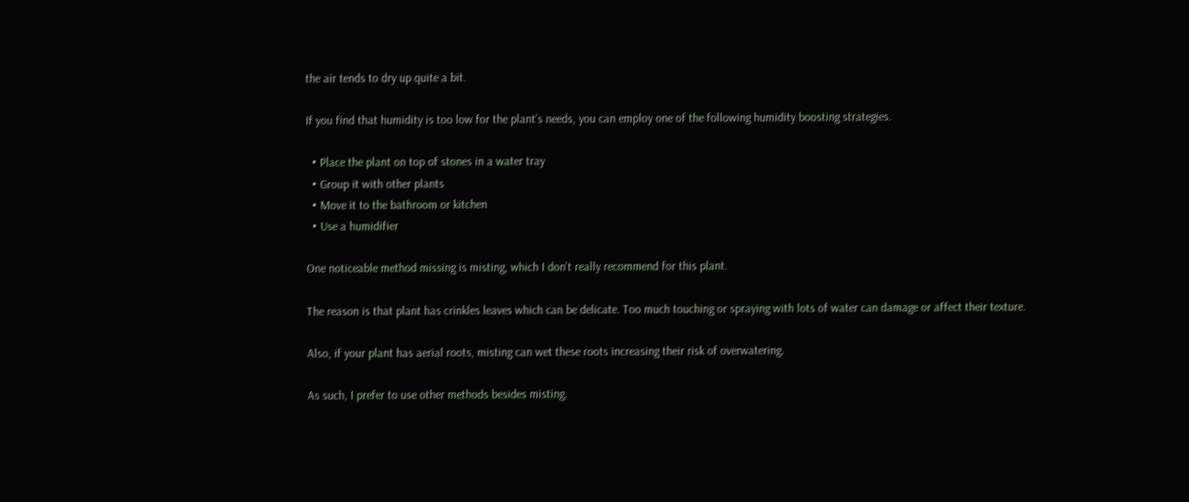the air tends to dry up quite a bit.

If you find that humidity is too low for the plant’s needs, you can employ one of the following humidity boosting strategies.

  • Place the plant on top of stones in a water tray
  • Group it with other plants
  • Move it to the bathroom or kitchen
  • Use a humidifier

One noticeable method missing is misting, which I don’t really recommend for this plant.

The reason is that plant has crinkles leaves which can be delicate. Too much touching or spraying with lots of water can damage or affect their texture.

Also, if your plant has aerial roots, misting can wet these roots increasing their risk of overwatering.

As such, I prefer to use other methods besides misting.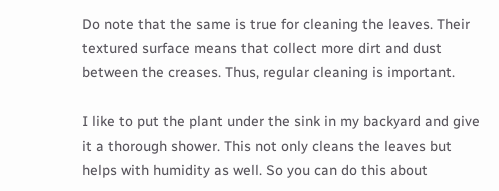Do note that the same is true for cleaning the leaves. Their textured surface means that collect more dirt and dust between the creases. Thus, regular cleaning is important.

I like to put the plant under the sink in my backyard and give it a thorough shower. This not only cleans the leaves but helps with humidity as well. So you can do this about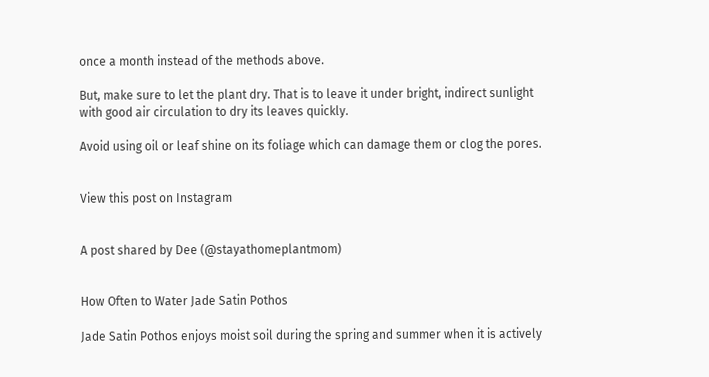once a month instead of the methods above.

But, make sure to let the plant dry. That is to leave it under bright, indirect sunlight with good air circulation to dry its leaves quickly.

Avoid using oil or leaf shine on its foliage which can damage them or clog the pores.


View this post on Instagram


A post shared by Dee (@stayathomeplantmom)


How Often to Water Jade Satin Pothos

Jade Satin Pothos enjoys moist soil during the spring and summer when it is actively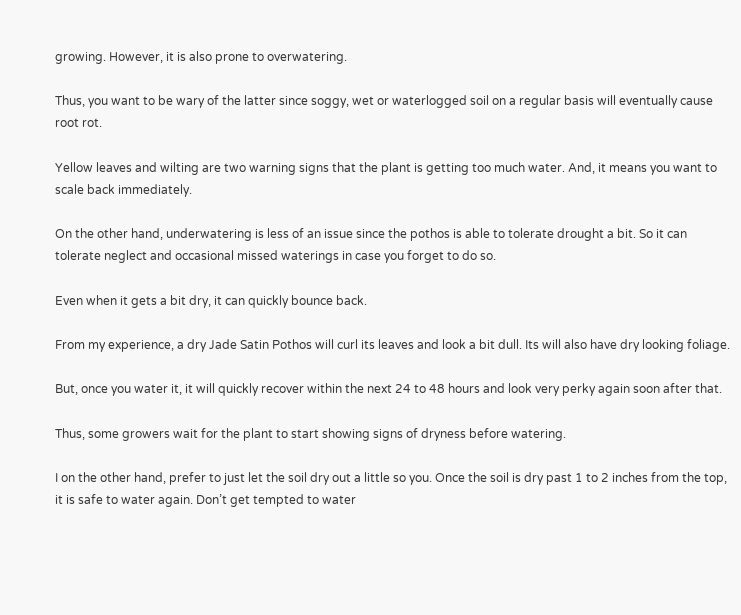growing. However, it is also prone to overwatering.

Thus, you want to be wary of the latter since soggy, wet or waterlogged soil on a regular basis will eventually cause root rot.

Yellow leaves and wilting are two warning signs that the plant is getting too much water. And, it means you want to scale back immediately.

On the other hand, underwatering is less of an issue since the pothos is able to tolerate drought a bit. So it can tolerate neglect and occasional missed waterings in case you forget to do so.

Even when it gets a bit dry, it can quickly bounce back.

From my experience, a dry Jade Satin Pothos will curl its leaves and look a bit dull. Its will also have dry looking foliage.

But, once you water it, it will quickly recover within the next 24 to 48 hours and look very perky again soon after that.

Thus, some growers wait for the plant to start showing signs of dryness before watering.

I on the other hand, prefer to just let the soil dry out a little so you. Once the soil is dry past 1 to 2 inches from the top, it is safe to water again. Don’t get tempted to water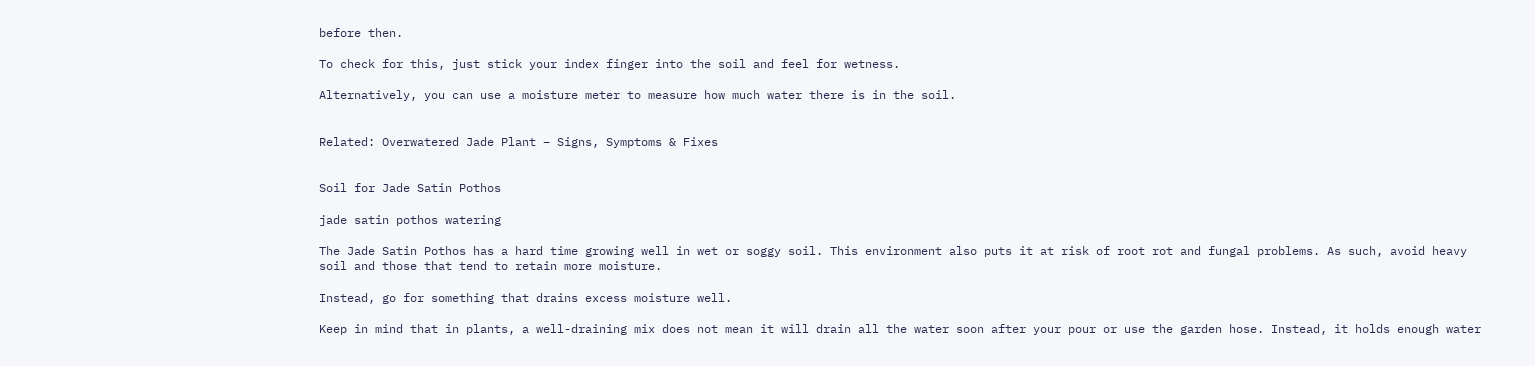before then.

To check for this, just stick your index finger into the soil and feel for wetness.

Alternatively, you can use a moisture meter to measure how much water there is in the soil.


Related: Overwatered Jade Plant – Signs, Symptoms & Fixes


Soil for Jade Satin Pothos

jade satin pothos watering

The Jade Satin Pothos has a hard time growing well in wet or soggy soil. This environment also puts it at risk of root rot and fungal problems. As such, avoid heavy soil and those that tend to retain more moisture.

Instead, go for something that drains excess moisture well.

Keep in mind that in plants, a well-draining mix does not mean it will drain all the water soon after your pour or use the garden hose. Instead, it holds enough water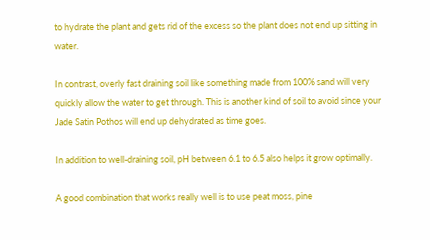to hydrate the plant and gets rid of the excess so the plant does not end up sitting in water.

In contrast, overly fast draining soil like something made from 100% sand will very quickly allow the water to get through. This is another kind of soil to avoid since your Jade Satin Pothos will end up dehydrated as time goes.

In addition to well-draining soil, pH between 6.1 to 6.5 also helps it grow optimally.

A good combination that works really well is to use peat moss, pine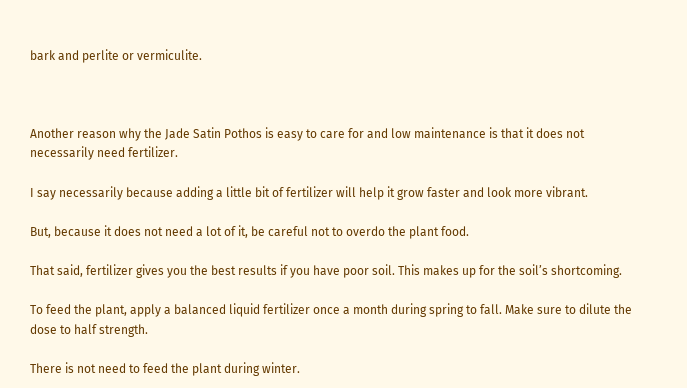bark and perlite or vermiculite.



Another reason why the Jade Satin Pothos is easy to care for and low maintenance is that it does not necessarily need fertilizer.

I say necessarily because adding a little bit of fertilizer will help it grow faster and look more vibrant.

But, because it does not need a lot of it, be careful not to overdo the plant food.

That said, fertilizer gives you the best results if you have poor soil. This makes up for the soil’s shortcoming.

To feed the plant, apply a balanced liquid fertilizer once a month during spring to fall. Make sure to dilute the dose to half strength.

There is not need to feed the plant during winter.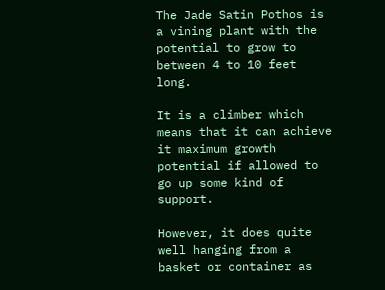The Jade Satin Pothos is a vining plant with the potential to grow to between 4 to 10 feet long.

It is a climber which means that it can achieve it maximum growth potential if allowed to go up some kind of support.

However, it does quite well hanging from a basket or container as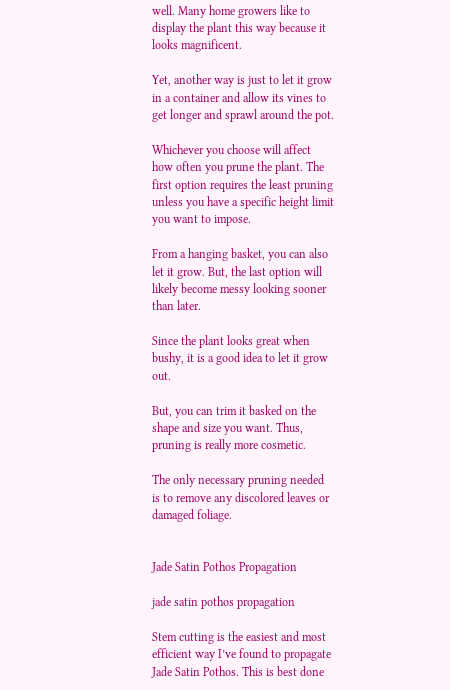well. Many home growers like to display the plant this way because it looks magnificent.

Yet, another way is just to let it grow in a container and allow its vines to get longer and sprawl around the pot.

Whichever you choose will affect how often you prune the plant. The first option requires the least pruning unless you have a specific height limit you want to impose.

From a hanging basket, you can also let it grow. But, the last option will likely become messy looking sooner than later.

Since the plant looks great when bushy, it is a good idea to let it grow out.

But, you can trim it basked on the shape and size you want. Thus, pruning is really more cosmetic.

The only necessary pruning needed is to remove any discolored leaves or damaged foliage.


Jade Satin Pothos Propagation

jade satin pothos propagation

Stem cutting is the easiest and most efficient way I’ve found to propagate Jade Satin Pothos. This is best done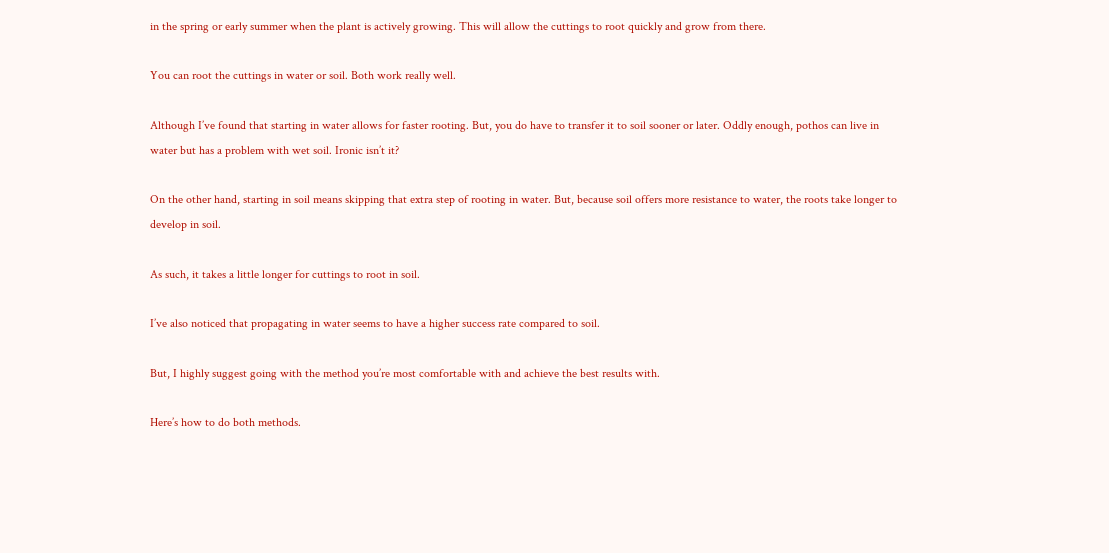in the spring or early summer when the plant is actively growing. This will allow the cuttings to root quickly and grow from there.

You can root the cuttings in water or soil. Both work really well.

Although I’ve found that starting in water allows for faster rooting. But, you do have to transfer it to soil sooner or later. Oddly enough, pothos can live in water but has a problem with wet soil. Ironic isn’t it?

On the other hand, starting in soil means skipping that extra step of rooting in water. But, because soil offers more resistance to water, the roots take longer to develop in soil.

As such, it takes a little longer for cuttings to root in soil.

I’ve also noticed that propagating in water seems to have a higher success rate compared to soil.

But, I highly suggest going with the method you’re most comfortable with and achieve the best results with.

Here’s how to do both methods.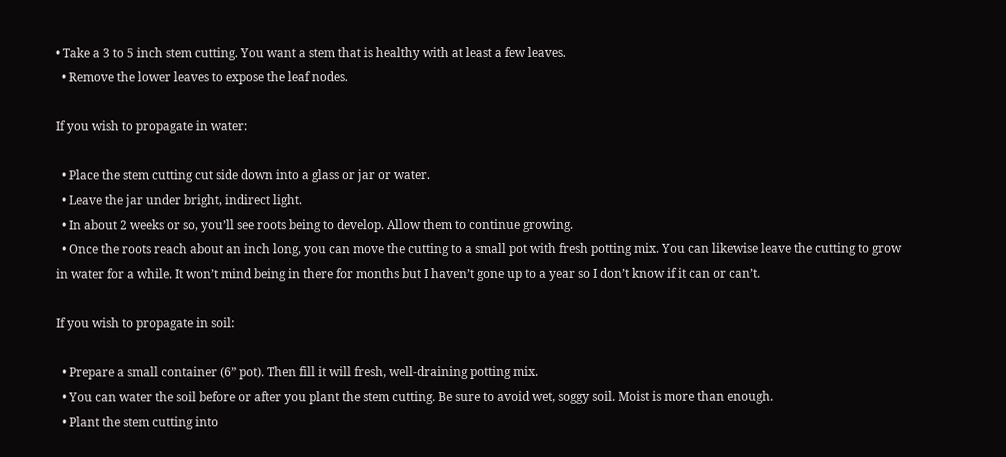• Take a 3 to 5 inch stem cutting. You want a stem that is healthy with at least a few leaves.
  • Remove the lower leaves to expose the leaf nodes.

If you wish to propagate in water:

  • Place the stem cutting cut side down into a glass or jar or water.
  • Leave the jar under bright, indirect light.
  • In about 2 weeks or so, you’ll see roots being to develop. Allow them to continue growing.
  • Once the roots reach about an inch long, you can move the cutting to a small pot with fresh potting mix. You can likewise leave the cutting to grow in water for a while. It won’t mind being in there for months but I haven’t gone up to a year so I don’t know if it can or can’t.

If you wish to propagate in soil:

  • Prepare a small container (6” pot). Then fill it will fresh, well-draining potting mix.
  • You can water the soil before or after you plant the stem cutting. Be sure to avoid wet, soggy soil. Moist is more than enough.
  • Plant the stem cutting into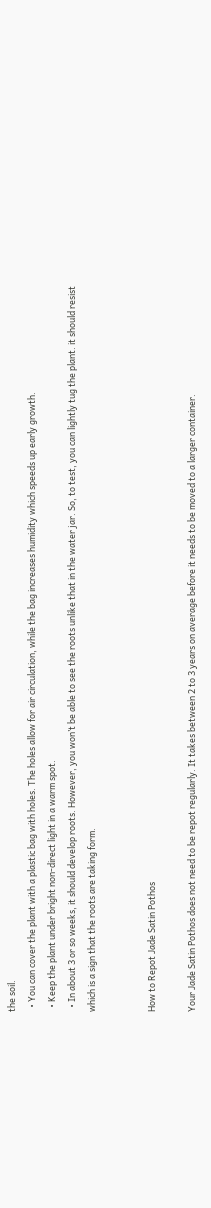the soil.
  • You can cover the plant with a plastic bag with holes. The holes allow for air circulation, while the bag increases humidity which speeds up early growth.
  • Keep the plant under bright non-direct light in a warm spot.
  • In about 3 or so weeks, it should develop roots. However, you won’t be able to see the roots unlike that in the water jar. So, to test, you can lightly tug the plant. it should resist which is a sign that the roots are taking form.


How to Repot Jade Satin Pothos

Your Jade Satin Pothos does not need to be repot regularly. It takes between 2 to 3 years on average before it needs to be moved to a larger container.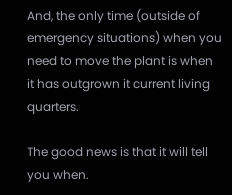And, the only time (outside of emergency situations) when you need to move the plant is when it has outgrown it current living quarters.

The good news is that it will tell you when.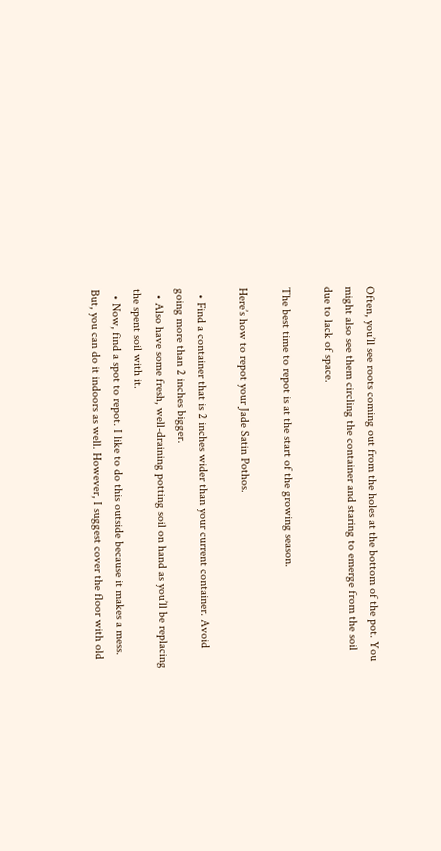Often, you’ll see roots coming out from the holes at the bottom of the pot. You might also see them circling the container and staring to emerge from the soil due to lack of space.

The best time to repot is at the start of the growing season.

Here’s how to repot your Jade Satin Pothos.

  • Find a container that is 2 inches wider than your current container. Avoid going more than 2 inches bigger.
  • Also have some fresh, well-draining potting soil on hand as you’ll be replacing the spent soil with it.
  • Now, find a spot to repot. I like to do this outside because it makes a mess. But, you can do it indoors as well. However, I suggest cover the floor with old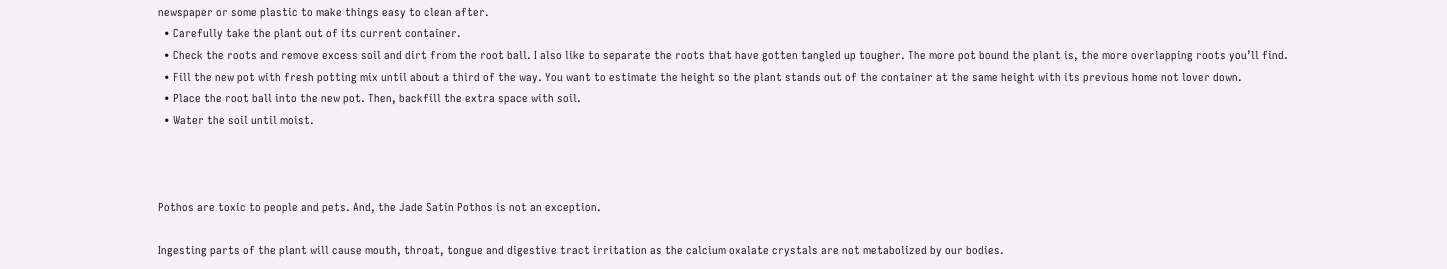newspaper or some plastic to make things easy to clean after.
  • Carefully take the plant out of its current container.
  • Check the roots and remove excess soil and dirt from the root ball. I also like to separate the roots that have gotten tangled up tougher. The more pot bound the plant is, the more overlapping roots you’ll find.
  • Fill the new pot with fresh potting mix until about a third of the way. You want to estimate the height so the plant stands out of the container at the same height with its previous home not lover down.
  • Place the root ball into the new pot. Then, backfill the extra space with soil.
  • Water the soil until moist.



Pothos are toxic to people and pets. And, the Jade Satin Pothos is not an exception.

Ingesting parts of the plant will cause mouth, throat, tongue and digestive tract irritation as the calcium oxalate crystals are not metabolized by our bodies.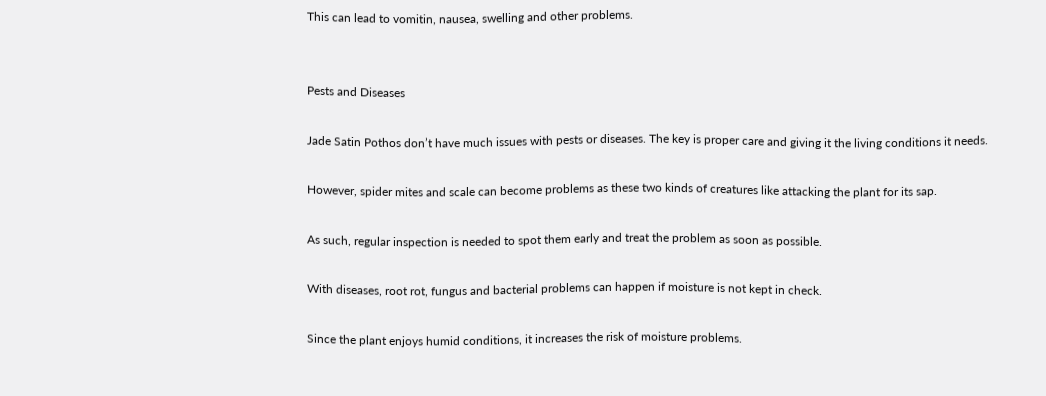This can lead to vomitin, nausea, swelling and other problems.


Pests and Diseases

Jade Satin Pothos don’t have much issues with pests or diseases. The key is proper care and giving it the living conditions it needs.

However, spider mites and scale can become problems as these two kinds of creatures like attacking the plant for its sap.

As such, regular inspection is needed to spot them early and treat the problem as soon as possible.

With diseases, root rot, fungus and bacterial problems can happen if moisture is not kept in check.

Since the plant enjoys humid conditions, it increases the risk of moisture problems.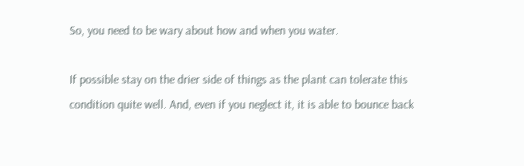So, you need to be wary about how and when you water.

If possible stay on the drier side of things as the plant can tolerate this condition quite well. And, even if you neglect it, it is able to bounce back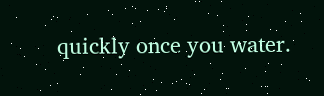quickly once you water.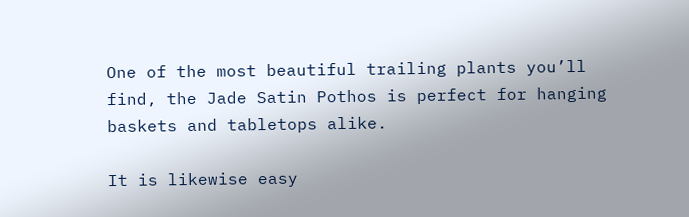One of the most beautiful trailing plants you’ll find, the Jade Satin Pothos is perfect for hanging baskets and tabletops alike.

It is likewise easy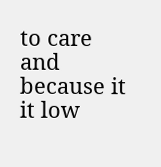to care and because it it low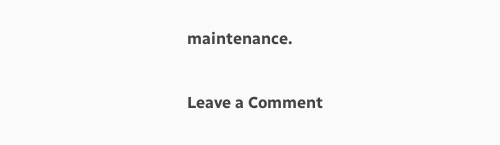maintenance.

Leave a Comment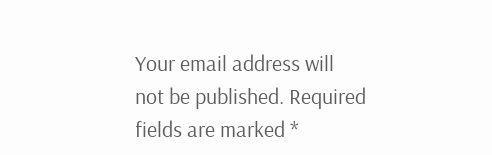Your email address will not be published. Required fields are marked *